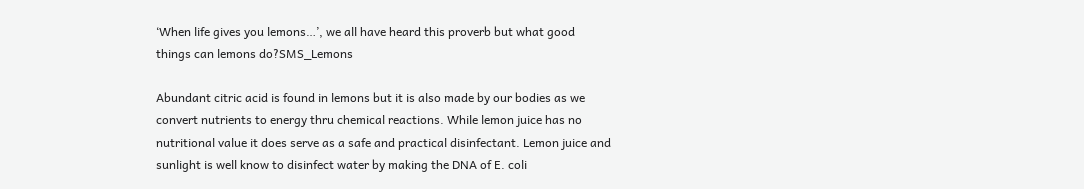‘When life gives you lemons…’, we all have heard this proverb but what good things can lemons do?SMS_Lemons

Abundant citric acid is found in lemons but it is also made by our bodies as we convert nutrients to energy thru chemical reactions. While lemon juice has no nutritional value it does serve as a safe and practical disinfectant. Lemon juice and sunlight is well know to disinfect water by making the DNA of E. coli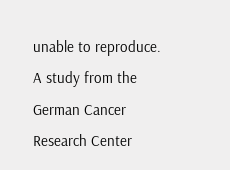unable to reproduce. A study from the German Cancer Research Center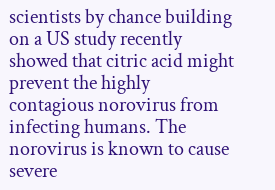scientists by chance building on a US study recently showed that citric acid might prevent the highly contagious norovirus from infecting humans. The norovirus is known to cause severe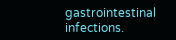gastrointestinal infections.